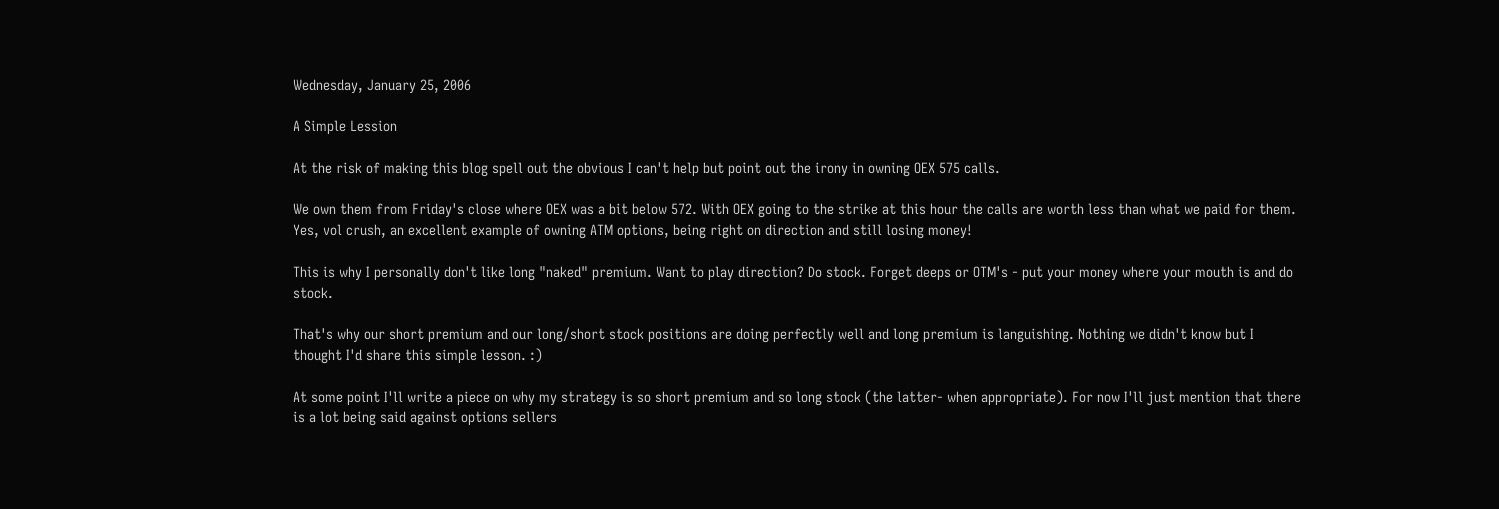Wednesday, January 25, 2006

A Simple Lession

At the risk of making this blog spell out the obvious I can't help but point out the irony in owning OEX 575 calls.

We own them from Friday's close where OEX was a bit below 572. With OEX going to the strike at this hour the calls are worth less than what we paid for them. Yes, vol crush, an excellent example of owning ATM options, being right on direction and still losing money!

This is why I personally don't like long "naked" premium. Want to play direction? Do stock. Forget deeps or OTM's - put your money where your mouth is and do stock.

That's why our short premium and our long/short stock positions are doing perfectly well and long premium is languishing. Nothing we didn't know but I thought I'd share this simple lesson. :)

At some point I'll write a piece on why my strategy is so short premium and so long stock (the latter- when appropriate). For now I'll just mention that there is a lot being said against options sellers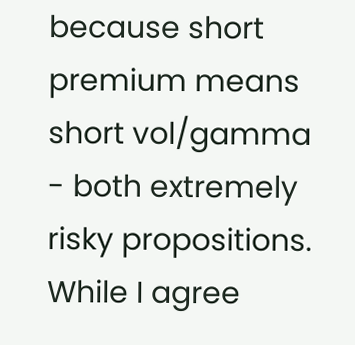because short premium means short vol/gamma - both extremely risky propositions. While I agree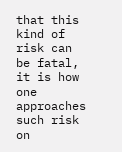that this kind of risk can be fatal, it is how one approaches such risk on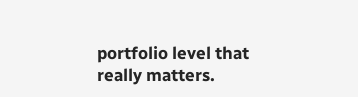portfolio level that really matters.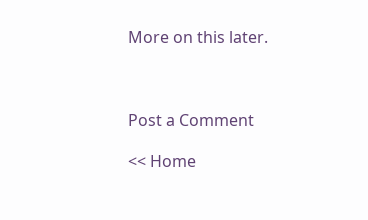More on this later.



Post a Comment

<< Home